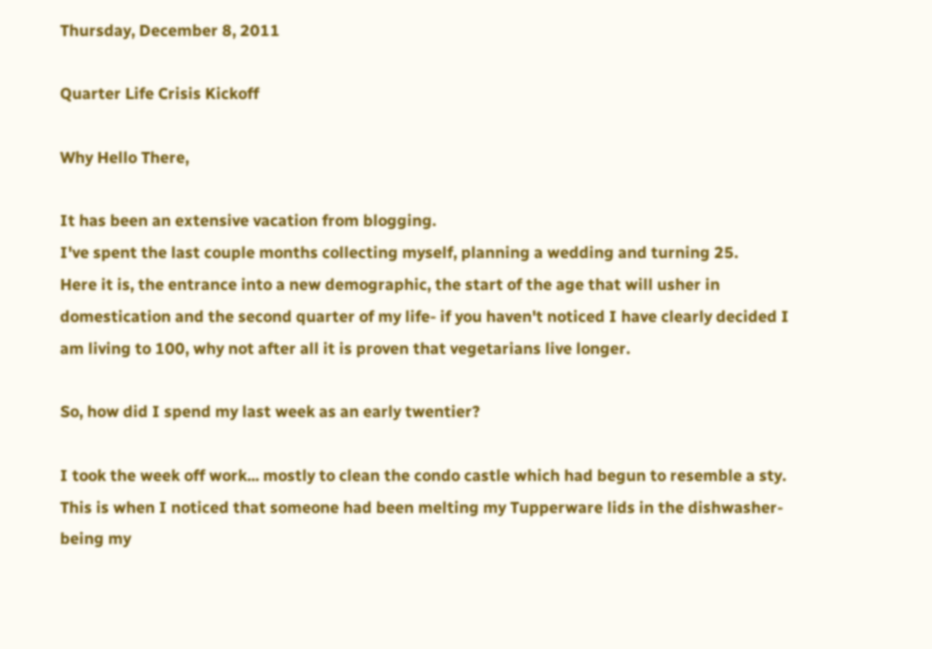Thursday, December 8, 2011

Quarter Life Crisis Kickoff

Why Hello There,

It has been an extensive vacation from blogging.
I've spent the last couple months collecting myself, planning a wedding and turning 25.
Here it is, the entrance into a new demographic, the start of the age that will usher in domestication and the second quarter of my life- if you haven't noticed I have clearly decided I am living to 100, why not after all it is proven that vegetarians live longer.

So, how did I spend my last week as an early twentier?

I took the week off work... mostly to clean the condo castle which had begun to resemble a sty. This is when I noticed that someone had been melting my Tupperware lids in the dishwasher- being my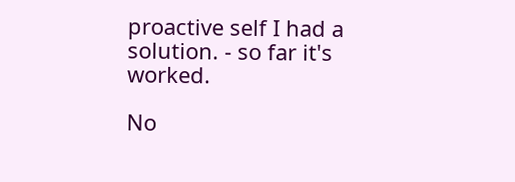proactive self I had a solution. - so far it's worked.

No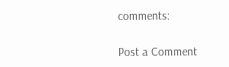comments:

Post a Comment